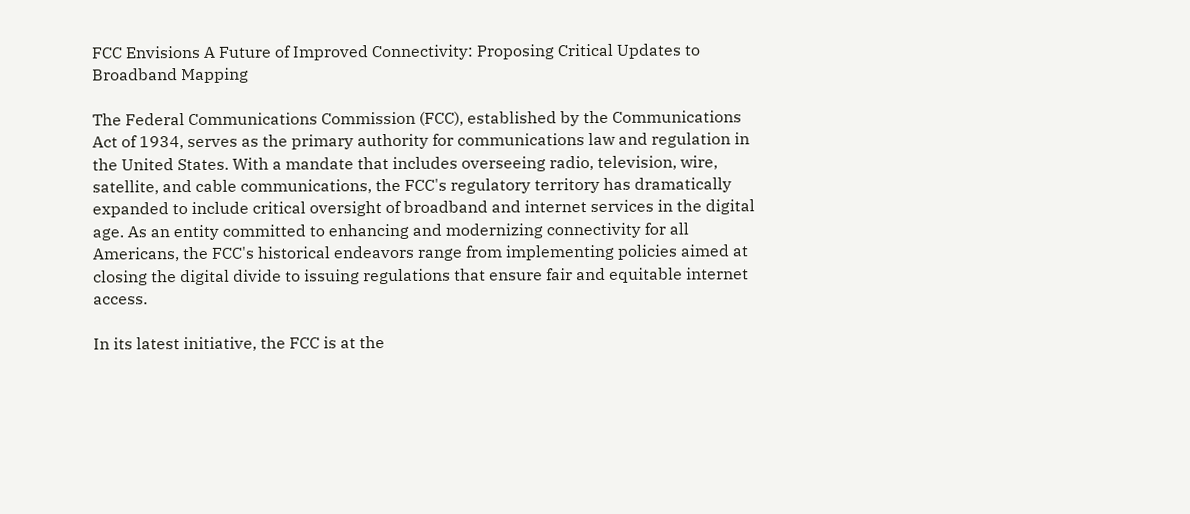FCC Envisions A Future of Improved Connectivity: Proposing Critical Updates to Broadband Mapping

The Federal Communications Commission (FCC), established by the Communications Act of 1934, serves as the primary authority for communications law and regulation in the United States. With a mandate that includes overseeing radio, television, wire, satellite, and cable communications, the FCC's regulatory territory has dramatically expanded to include critical oversight of broadband and internet services in the digital age. As an entity committed to enhancing and modernizing connectivity for all Americans, the FCC's historical endeavors range from implementing policies aimed at closing the digital divide to issuing regulations that ensure fair and equitable internet access.

In its latest initiative, the FCC is at the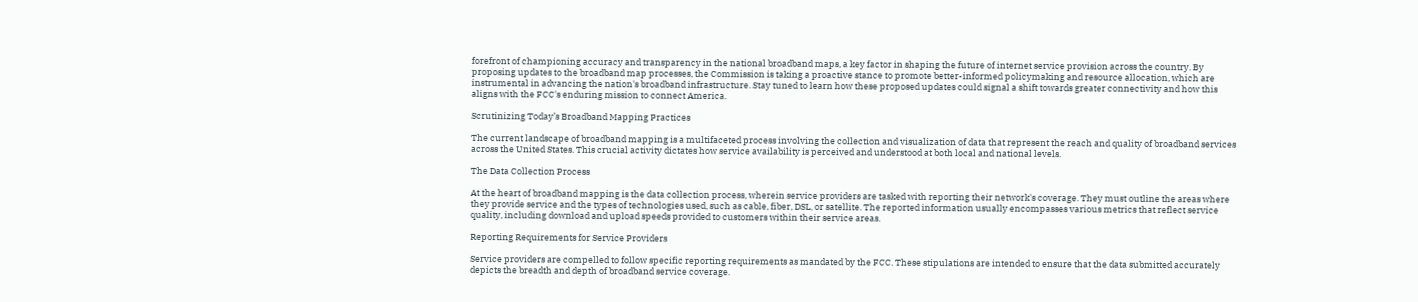forefront of championing accuracy and transparency in the national broadband maps, a key factor in shaping the future of internet service provision across the country. By proposing updates to the broadband map processes, the Commission is taking a proactive stance to promote better-informed policymaking and resource allocation, which are instrumental in advancing the nation's broadband infrastructure. Stay tuned to learn how these proposed updates could signal a shift towards greater connectivity and how this aligns with the FCC's enduring mission to connect America.

Scrutinizing Today’s Broadband Mapping Practices

The current landscape of broadband mapping is a multifaceted process involving the collection and visualization of data that represent the reach and quality of broadband services across the United States. This crucial activity dictates how service availability is perceived and understood at both local and national levels.

The Data Collection Process

At the heart of broadband mapping is the data collection process, wherein service providers are tasked with reporting their network's coverage. They must outline the areas where they provide service and the types of technologies used, such as cable, fiber, DSL, or satellite. The reported information usually encompasses various metrics that reflect service quality, including download and upload speeds provided to customers within their service areas.

Reporting Requirements for Service Providers

Service providers are compelled to follow specific reporting requirements as mandated by the FCC. These stipulations are intended to ensure that the data submitted accurately depicts the breadth and depth of broadband service coverage.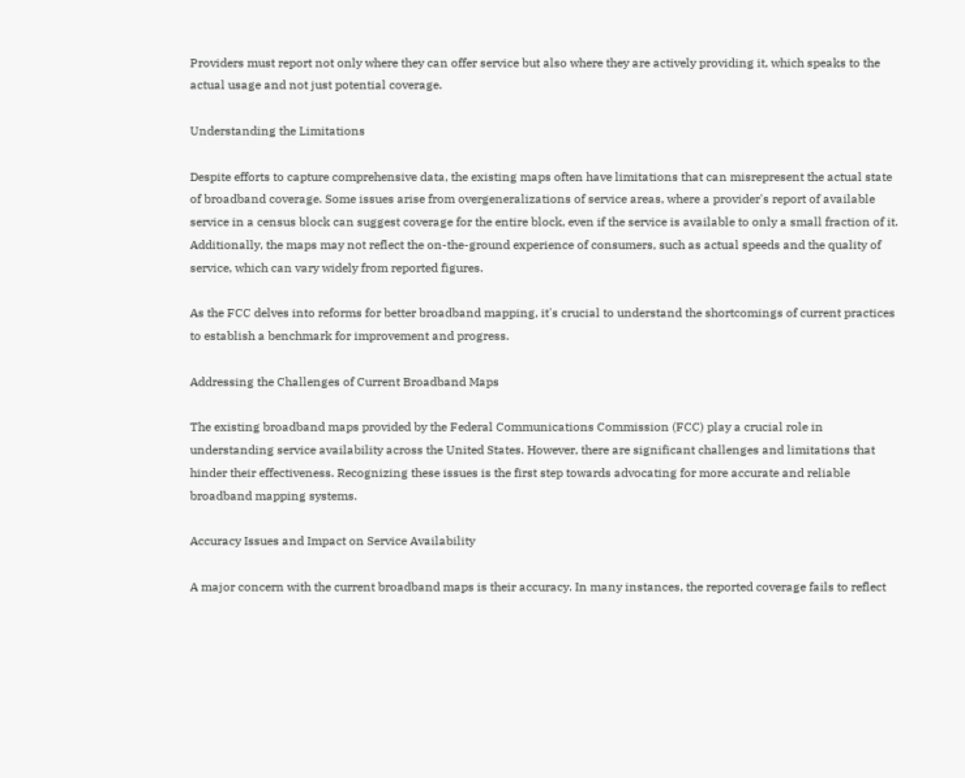Providers must report not only where they can offer service but also where they are actively providing it, which speaks to the actual usage and not just potential coverage.

Understanding the Limitations

Despite efforts to capture comprehensive data, the existing maps often have limitations that can misrepresent the actual state of broadband coverage. Some issues arise from overgeneralizations of service areas, where a provider's report of available service in a census block can suggest coverage for the entire block, even if the service is available to only a small fraction of it. Additionally, the maps may not reflect the on-the-ground experience of consumers, such as actual speeds and the quality of service, which can vary widely from reported figures.

As the FCC delves into reforms for better broadband mapping, it's crucial to understand the shortcomings of current practices to establish a benchmark for improvement and progress.

Addressing the Challenges of Current Broadband Maps

The existing broadband maps provided by the Federal Communications Commission (FCC) play a crucial role in understanding service availability across the United States. However, there are significant challenges and limitations that hinder their effectiveness. Recognizing these issues is the first step towards advocating for more accurate and reliable broadband mapping systems.

Accuracy Issues and Impact on Service Availability

A major concern with the current broadband maps is their accuracy. In many instances, the reported coverage fails to reflect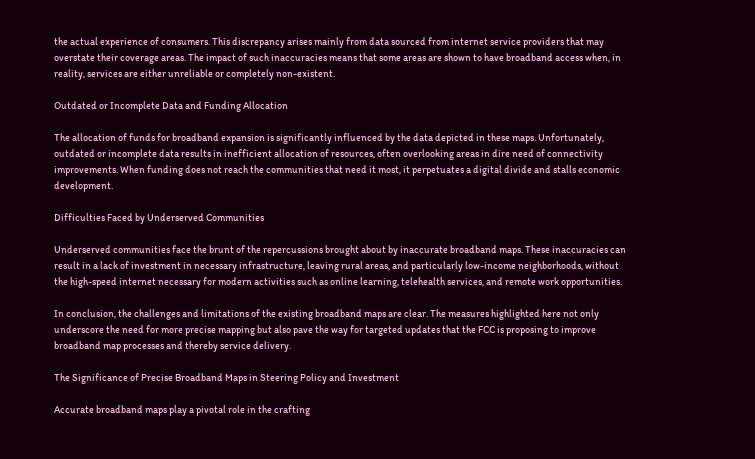the actual experience of consumers. This discrepancy arises mainly from data sourced from internet service providers that may overstate their coverage areas. The impact of such inaccuracies means that some areas are shown to have broadband access when, in reality, services are either unreliable or completely non-existent.

Outdated or Incomplete Data and Funding Allocation

The allocation of funds for broadband expansion is significantly influenced by the data depicted in these maps. Unfortunately, outdated or incomplete data results in inefficient allocation of resources, often overlooking areas in dire need of connectivity improvements. When funding does not reach the communities that need it most, it perpetuates a digital divide and stalls economic development.

Difficulties Faced by Underserved Communities

Underserved communities face the brunt of the repercussions brought about by inaccurate broadband maps. These inaccuracies can result in a lack of investment in necessary infrastructure, leaving rural areas, and particularly low-income neighborhoods, without the high-speed internet necessary for modern activities such as online learning, telehealth services, and remote work opportunities.

In conclusion, the challenges and limitations of the existing broadband maps are clear. The measures highlighted here not only underscore the need for more precise mapping but also pave the way for targeted updates that the FCC is proposing to improve broadband map processes and thereby service delivery.

The Significance of Precise Broadband Maps in Steering Policy and Investment

Accurate broadband maps play a pivotal role in the crafting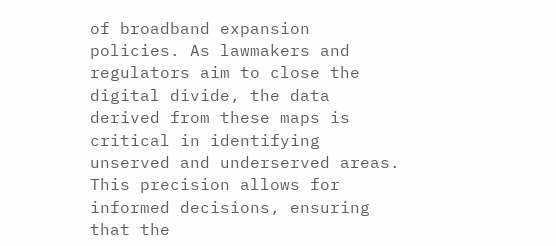of broadband expansion policies. As lawmakers and regulators aim to close the digital divide, the data derived from these maps is critical in identifying unserved and underserved areas. This precision allows for informed decisions, ensuring that the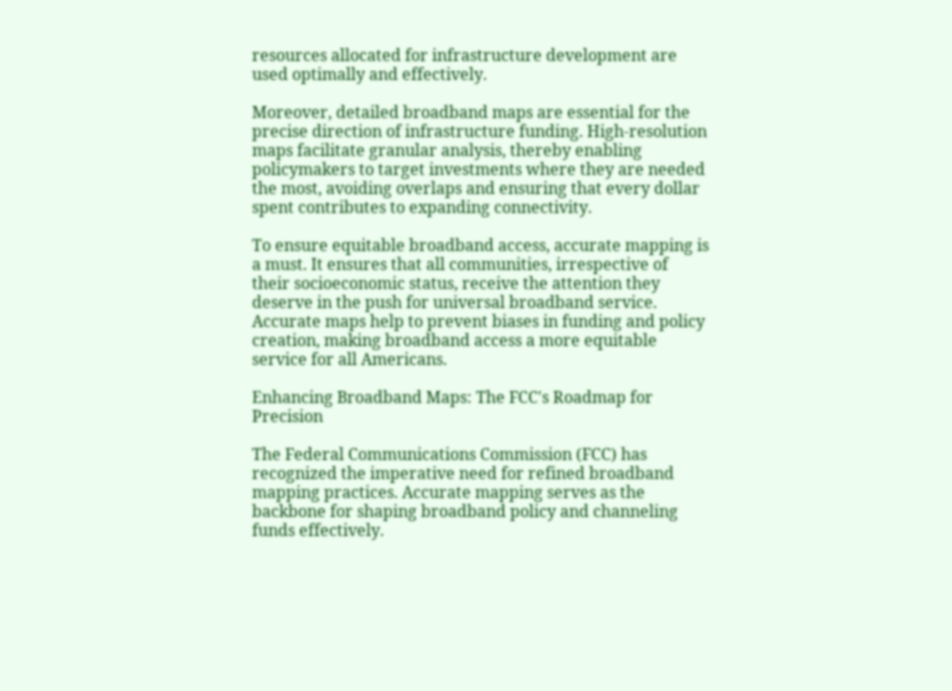resources allocated for infrastructure development are used optimally and effectively.

Moreover, detailed broadband maps are essential for the precise direction of infrastructure funding. High-resolution maps facilitate granular analysis, thereby enabling policymakers to target investments where they are needed the most, avoiding overlaps and ensuring that every dollar spent contributes to expanding connectivity.

To ensure equitable broadband access, accurate mapping is a must. It ensures that all communities, irrespective of their socioeconomic status, receive the attention they deserve in the push for universal broadband service. Accurate maps help to prevent biases in funding and policy creation, making broadband access a more equitable service for all Americans.

Enhancing Broadband Maps: The FCC's Roadmap for Precision

The Federal Communications Commission (FCC) has recognized the imperative need for refined broadband mapping practices. Accurate mapping serves as the backbone for shaping broadband policy and channeling funds effectively.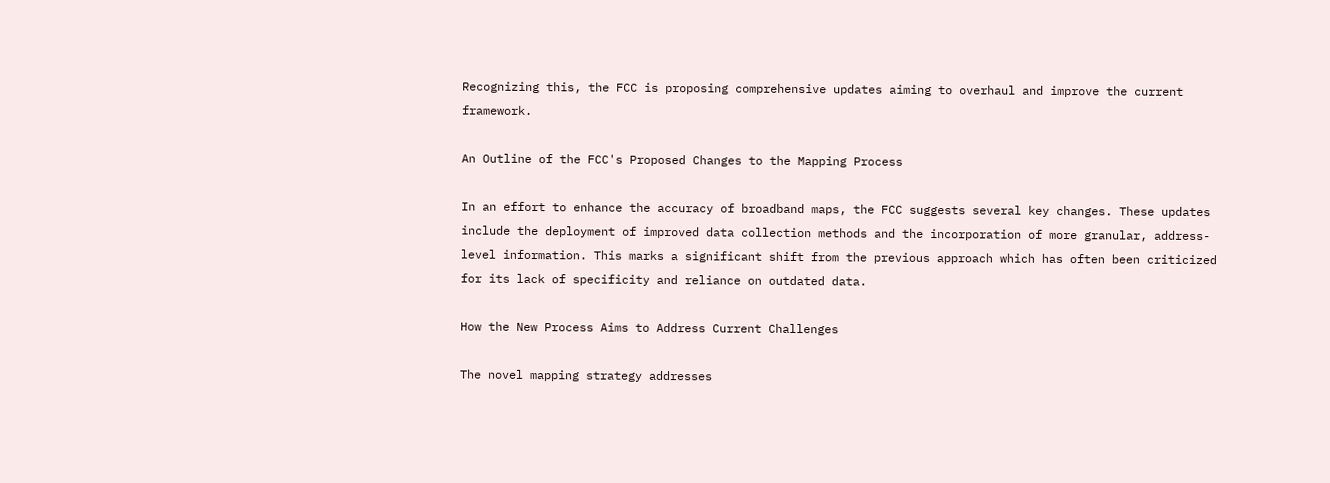Recognizing this, the FCC is proposing comprehensive updates aiming to overhaul and improve the current framework.

An Outline of the FCC's Proposed Changes to the Mapping Process

In an effort to enhance the accuracy of broadband maps, the FCC suggests several key changes. These updates include the deployment of improved data collection methods and the incorporation of more granular, address-level information. This marks a significant shift from the previous approach which has often been criticized for its lack of specificity and reliance on outdated data.

How the New Process Aims to Address Current Challenges

The novel mapping strategy addresses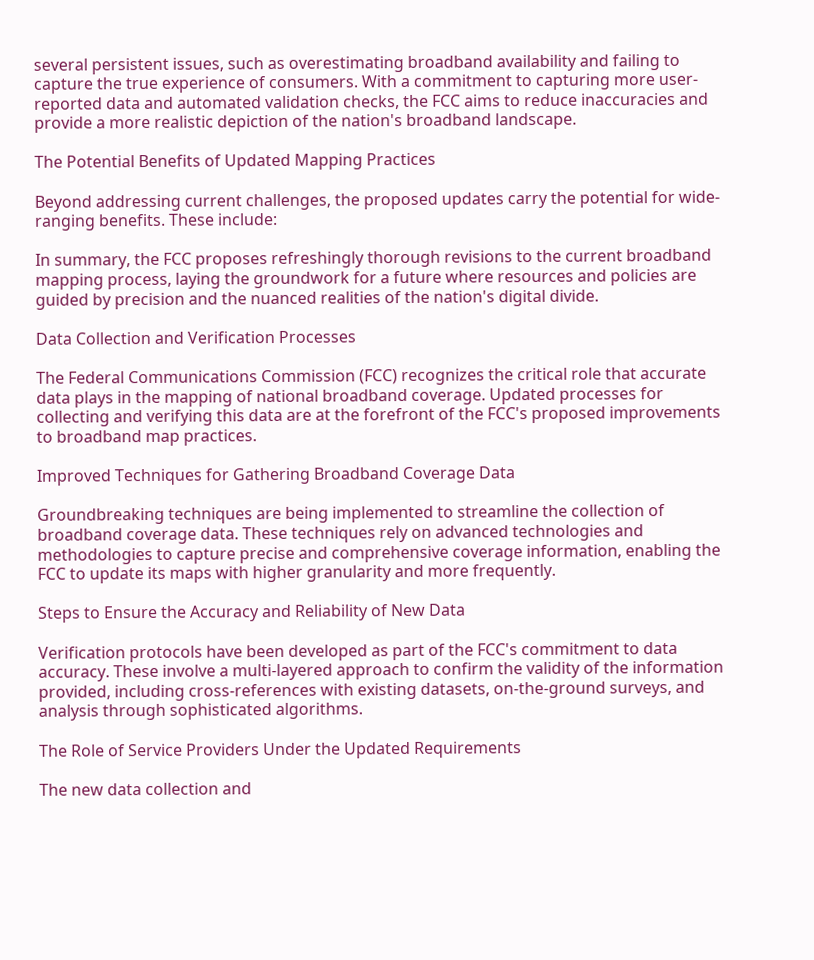several persistent issues, such as overestimating broadband availability and failing to capture the true experience of consumers. With a commitment to capturing more user-reported data and automated validation checks, the FCC aims to reduce inaccuracies and provide a more realistic depiction of the nation's broadband landscape.

The Potential Benefits of Updated Mapping Practices

Beyond addressing current challenges, the proposed updates carry the potential for wide-ranging benefits. These include:

In summary, the FCC proposes refreshingly thorough revisions to the current broadband mapping process, laying the groundwork for a future where resources and policies are guided by precision and the nuanced realities of the nation's digital divide.

Data Collection and Verification Processes

The Federal Communications Commission (FCC) recognizes the critical role that accurate data plays in the mapping of national broadband coverage. Updated processes for collecting and verifying this data are at the forefront of the FCC's proposed improvements to broadband map practices.

Improved Techniques for Gathering Broadband Coverage Data

Groundbreaking techniques are being implemented to streamline the collection of broadband coverage data. These techniques rely on advanced technologies and methodologies to capture precise and comprehensive coverage information, enabling the FCC to update its maps with higher granularity and more frequently.

Steps to Ensure the Accuracy and Reliability of New Data

Verification protocols have been developed as part of the FCC's commitment to data accuracy. These involve a multi-layered approach to confirm the validity of the information provided, including cross-references with existing datasets, on-the-ground surveys, and analysis through sophisticated algorithms.

The Role of Service Providers Under the Updated Requirements

The new data collection and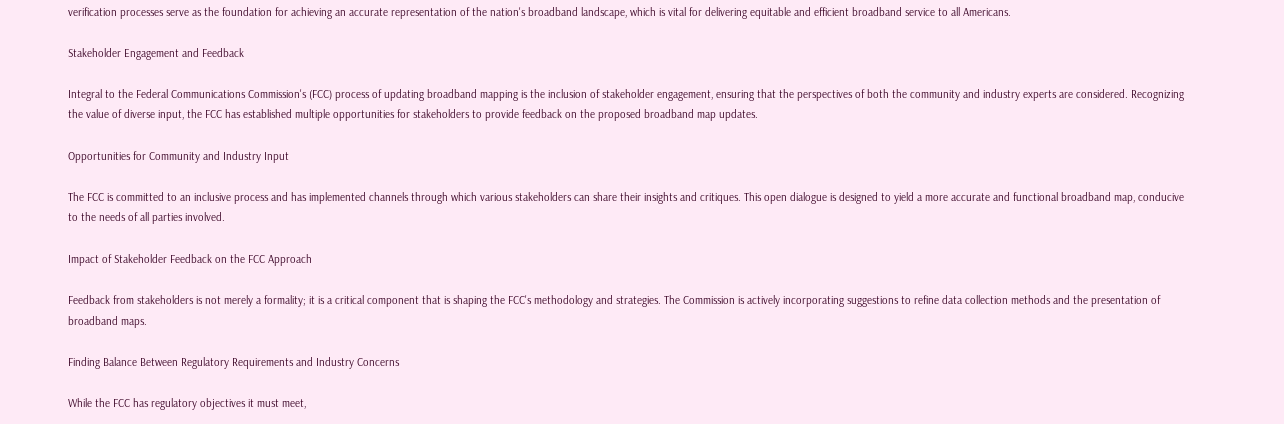verification processes serve as the foundation for achieving an accurate representation of the nation's broadband landscape, which is vital for delivering equitable and efficient broadband service to all Americans.

Stakeholder Engagement and Feedback

Integral to the Federal Communications Commission's (FCC) process of updating broadband mapping is the inclusion of stakeholder engagement, ensuring that the perspectives of both the community and industry experts are considered. Recognizing the value of diverse input, the FCC has established multiple opportunities for stakeholders to provide feedback on the proposed broadband map updates.

Opportunities for Community and Industry Input

The FCC is committed to an inclusive process and has implemented channels through which various stakeholders can share their insights and critiques. This open dialogue is designed to yield a more accurate and functional broadband map, conducive to the needs of all parties involved.

Impact of Stakeholder Feedback on the FCC Approach

Feedback from stakeholders is not merely a formality; it is a critical component that is shaping the FCC's methodology and strategies. The Commission is actively incorporating suggestions to refine data collection methods and the presentation of broadband maps.

Finding Balance Between Regulatory Requirements and Industry Concerns

While the FCC has regulatory objectives it must meet,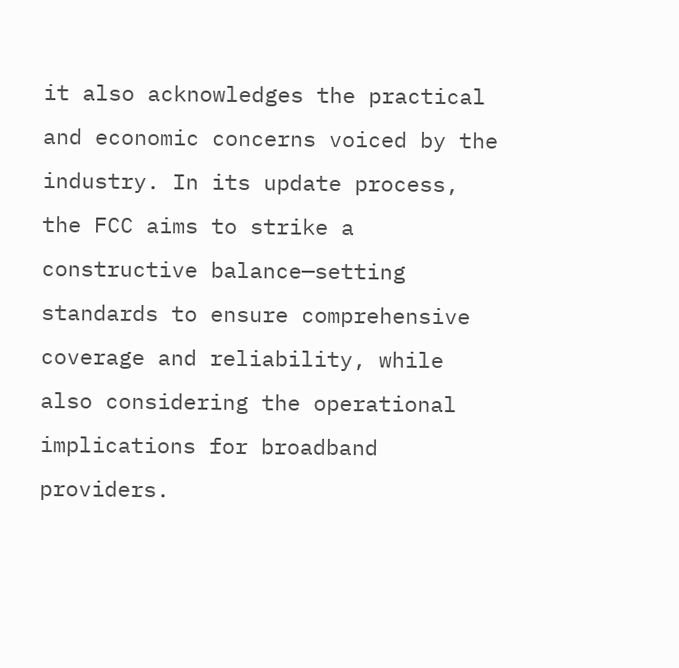it also acknowledges the practical and economic concerns voiced by the industry. In its update process, the FCC aims to strike a constructive balance—setting standards to ensure comprehensive coverage and reliability, while also considering the operational implications for broadband providers.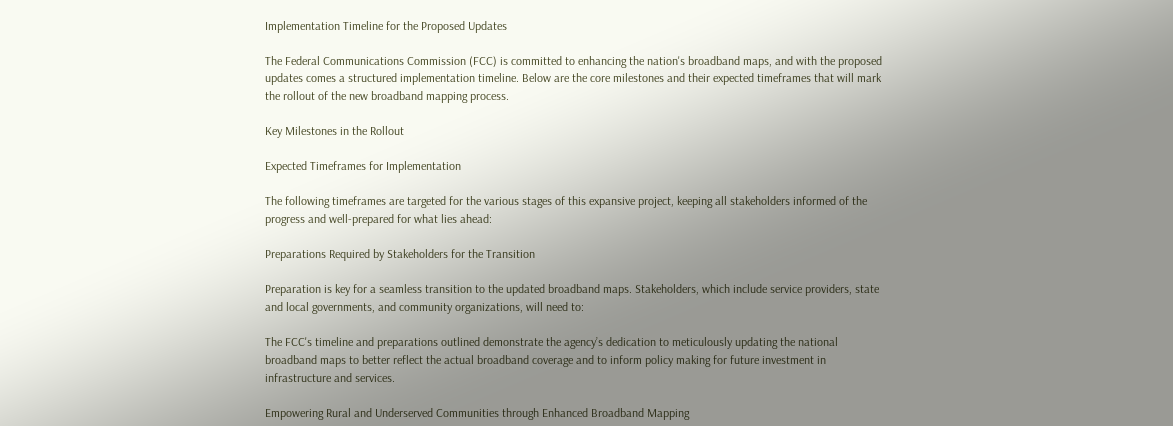Implementation Timeline for the Proposed Updates

The Federal Communications Commission (FCC) is committed to enhancing the nation's broadband maps, and with the proposed updates comes a structured implementation timeline. Below are the core milestones and their expected timeframes that will mark the rollout of the new broadband mapping process.

Key Milestones in the Rollout

Expected Timeframes for Implementation

The following timeframes are targeted for the various stages of this expansive project, keeping all stakeholders informed of the progress and well-prepared for what lies ahead:

Preparations Required by Stakeholders for the Transition

Preparation is key for a seamless transition to the updated broadband maps. Stakeholders, which include service providers, state and local governments, and community organizations, will need to:

The FCC's timeline and preparations outlined demonstrate the agency’s dedication to meticulously updating the national broadband maps to better reflect the actual broadband coverage and to inform policy making for future investment in infrastructure and services.

Empowering Rural and Underserved Communities through Enhanced Broadband Mapping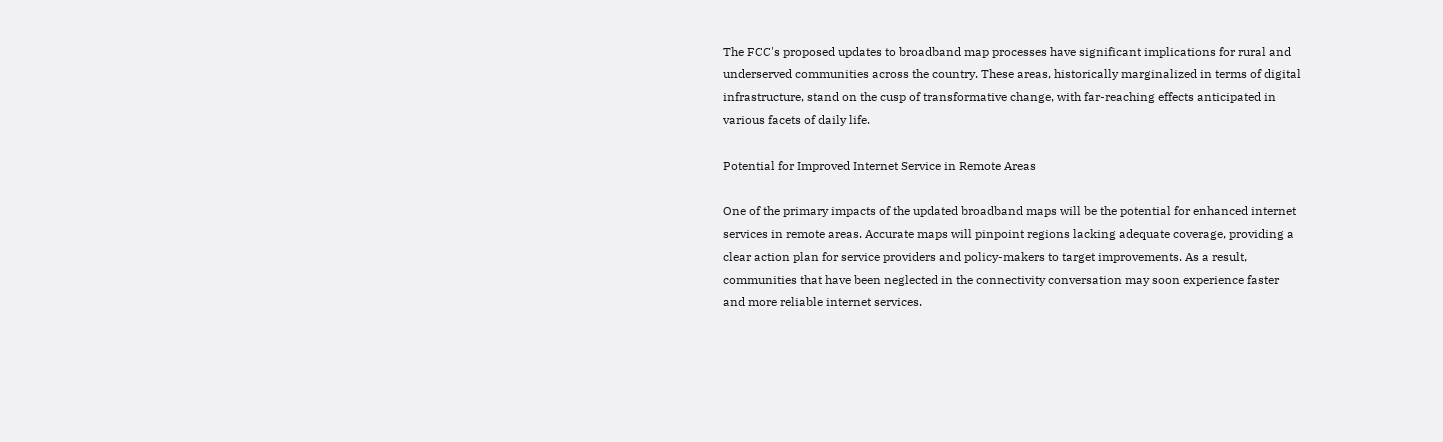The FCC's proposed updates to broadband map processes have significant implications for rural and underserved communities across the country. These areas, historically marginalized in terms of digital infrastructure, stand on the cusp of transformative change, with far-reaching effects anticipated in various facets of daily life.

Potential for Improved Internet Service in Remote Areas

One of the primary impacts of the updated broadband maps will be the potential for enhanced internet services in remote areas. Accurate maps will pinpoint regions lacking adequate coverage, providing a clear action plan for service providers and policy-makers to target improvements. As a result, communities that have been neglected in the connectivity conversation may soon experience faster and more reliable internet services.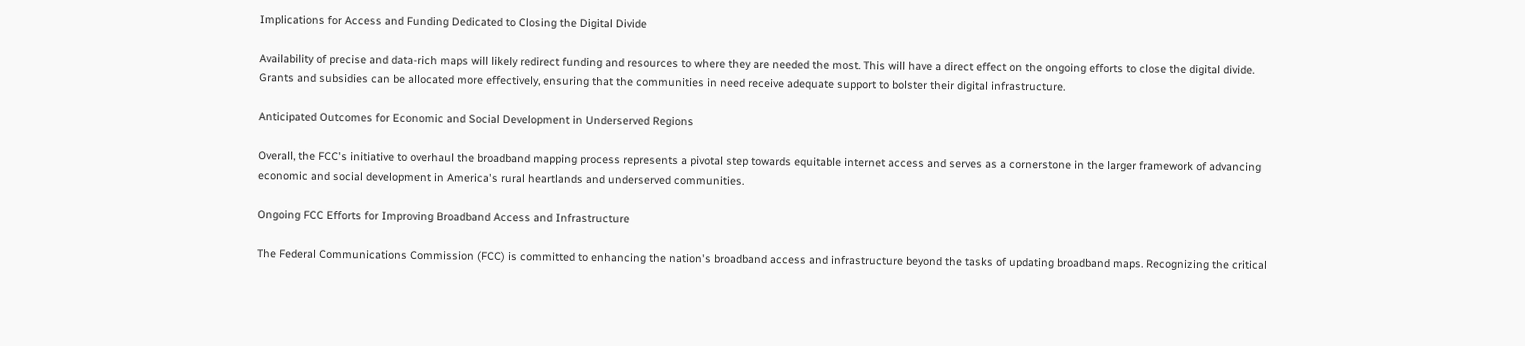Implications for Access and Funding Dedicated to Closing the Digital Divide

Availability of precise and data-rich maps will likely redirect funding and resources to where they are needed the most. This will have a direct effect on the ongoing efforts to close the digital divide. Grants and subsidies can be allocated more effectively, ensuring that the communities in need receive adequate support to bolster their digital infrastructure.

Anticipated Outcomes for Economic and Social Development in Underserved Regions

Overall, the FCC's initiative to overhaul the broadband mapping process represents a pivotal step towards equitable internet access and serves as a cornerstone in the larger framework of advancing economic and social development in America's rural heartlands and underserved communities.

Ongoing FCC Efforts for Improving Broadband Access and Infrastructure

The Federal Communications Commission (FCC) is committed to enhancing the nation's broadband access and infrastructure beyond the tasks of updating broadband maps. Recognizing the critical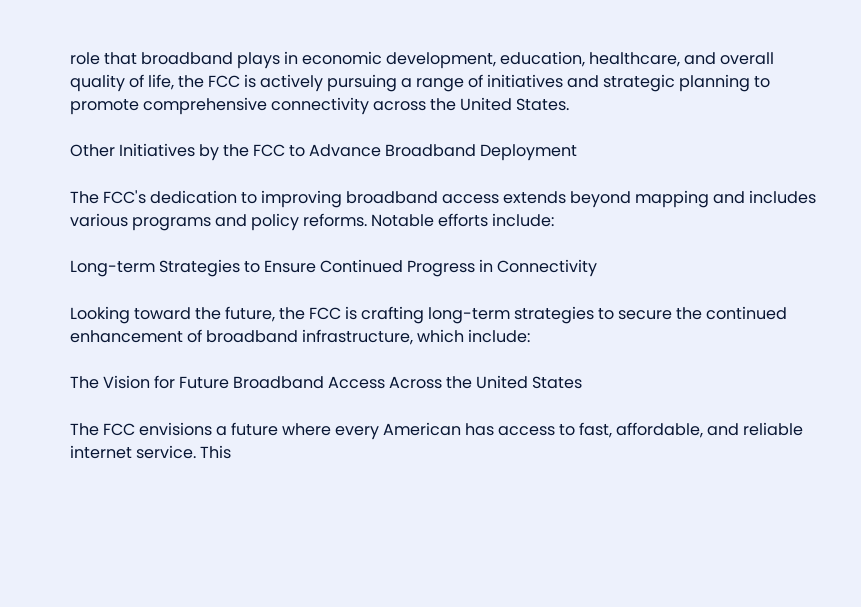role that broadband plays in economic development, education, healthcare, and overall quality of life, the FCC is actively pursuing a range of initiatives and strategic planning to promote comprehensive connectivity across the United States.

Other Initiatives by the FCC to Advance Broadband Deployment

The FCC's dedication to improving broadband access extends beyond mapping and includes various programs and policy reforms. Notable efforts include:

Long-term Strategies to Ensure Continued Progress in Connectivity

Looking toward the future, the FCC is crafting long-term strategies to secure the continued enhancement of broadband infrastructure, which include:

The Vision for Future Broadband Access Across the United States

The FCC envisions a future where every American has access to fast, affordable, and reliable internet service. This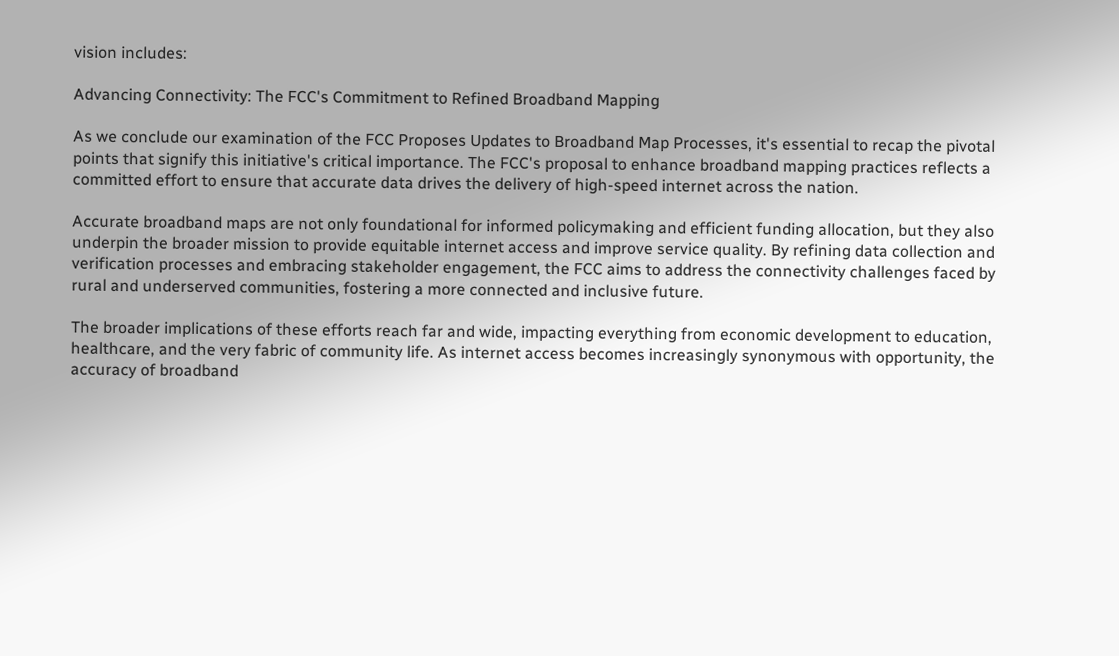vision includes:

Advancing Connectivity: The FCC's Commitment to Refined Broadband Mapping

As we conclude our examination of the FCC Proposes Updates to Broadband Map Processes, it's essential to recap the pivotal points that signify this initiative's critical importance. The FCC's proposal to enhance broadband mapping practices reflects a committed effort to ensure that accurate data drives the delivery of high-speed internet across the nation.

Accurate broadband maps are not only foundational for informed policymaking and efficient funding allocation, but they also underpin the broader mission to provide equitable internet access and improve service quality. By refining data collection and verification processes and embracing stakeholder engagement, the FCC aims to address the connectivity challenges faced by rural and underserved communities, fostering a more connected and inclusive future.

The broader implications of these efforts reach far and wide, impacting everything from economic development to education, healthcare, and the very fabric of community life. As internet access becomes increasingly synonymous with opportunity, the accuracy of broadband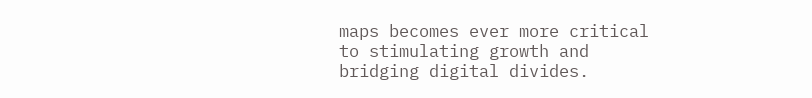maps becomes ever more critical to stimulating growth and bridging digital divides.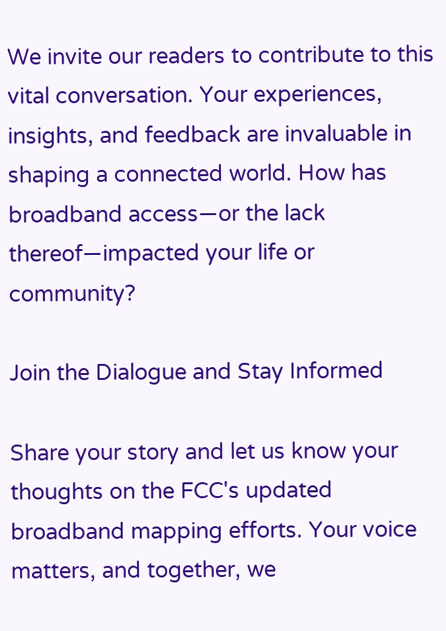We invite our readers to contribute to this vital conversation. Your experiences, insights, and feedback are invaluable in shaping a connected world. How has broadband access—or the lack thereof—impacted your life or community?

Join the Dialogue and Stay Informed

Share your story and let us know your thoughts on the FCC's updated broadband mapping efforts. Your voice matters, and together, we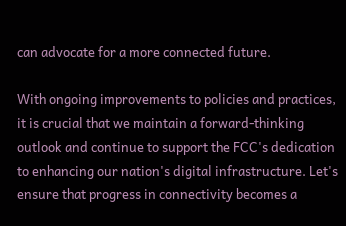can advocate for a more connected future.

With ongoing improvements to policies and practices, it is crucial that we maintain a forward-thinking outlook and continue to support the FCC's dedication to enhancing our nation's digital infrastructure. Let's ensure that progress in connectivity becomes a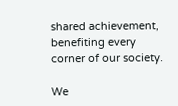shared achievement, benefiting every corner of our society.

We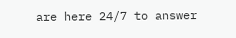are here 24/7 to answer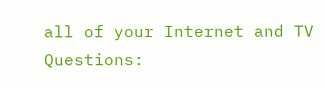all of your Internet and TV Questions: